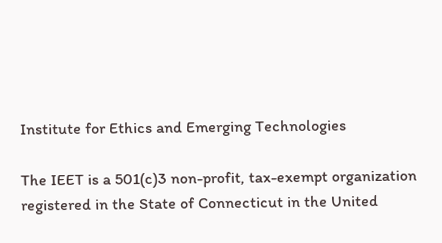Institute for Ethics and Emerging Technologies

The IEET is a 501(c)3 non-profit, tax-exempt organization registered in the State of Connecticut in the United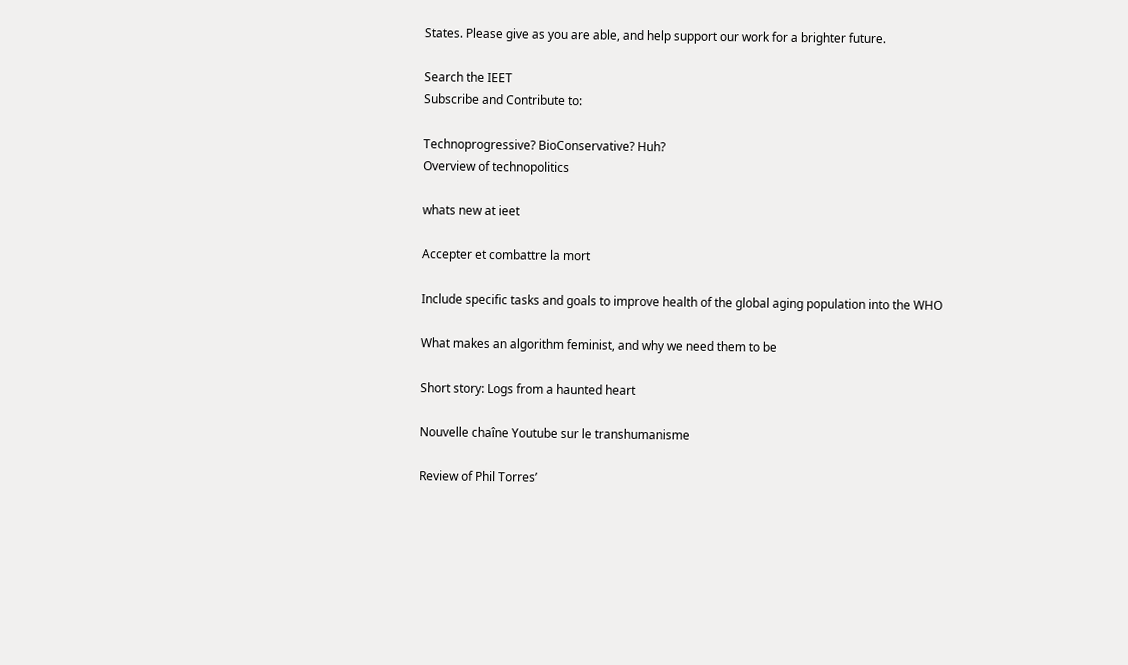States. Please give as you are able, and help support our work for a brighter future.

Search the IEET
Subscribe and Contribute to:

Technoprogressive? BioConservative? Huh?
Overview of technopolitics

whats new at ieet

Accepter et combattre la mort

Include specific tasks and goals to improve health of the global aging population into the WHO

What makes an algorithm feminist, and why we need them to be

Short story: Logs from a haunted heart

Nouvelle chaîne Youtube sur le transhumanisme

Review of Phil Torres’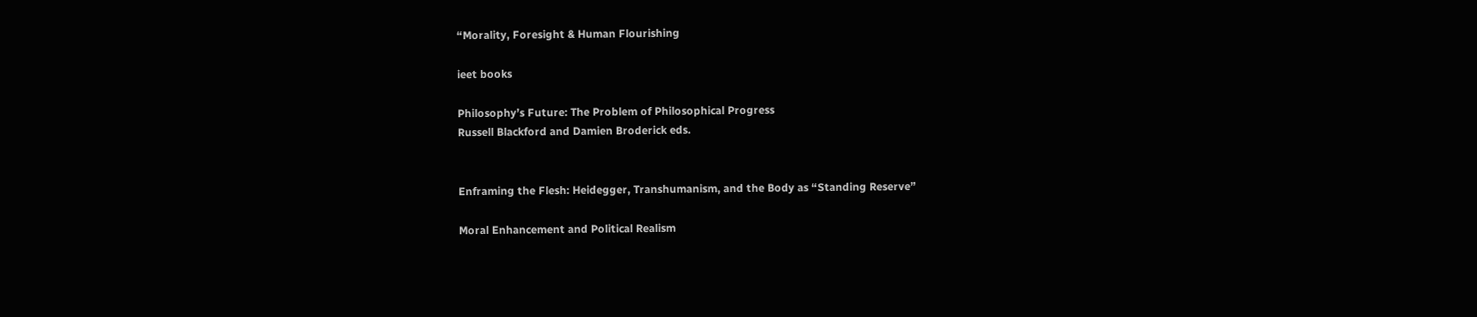“Morality, Foresight & Human Flourishing

ieet books

Philosophy’s Future: The Problem of Philosophical Progress
Russell Blackford and Damien Broderick eds.


Enframing the Flesh: Heidegger, Transhumanism, and the Body as “Standing Reserve”

Moral Enhancement and Political Realism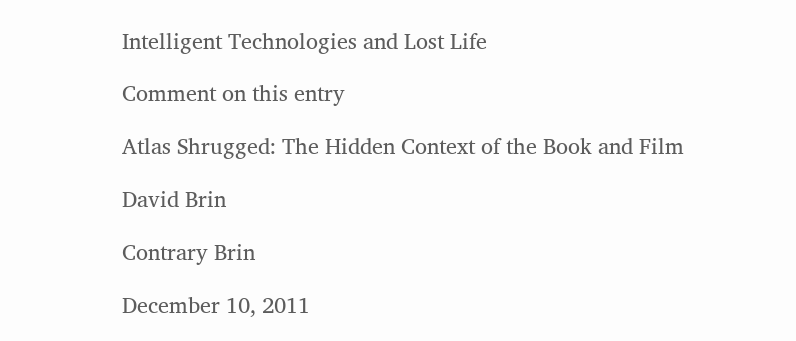Intelligent Technologies and Lost Life

Comment on this entry

Atlas Shrugged: The Hidden Context of the Book and Film

David Brin

Contrary Brin

December 10, 2011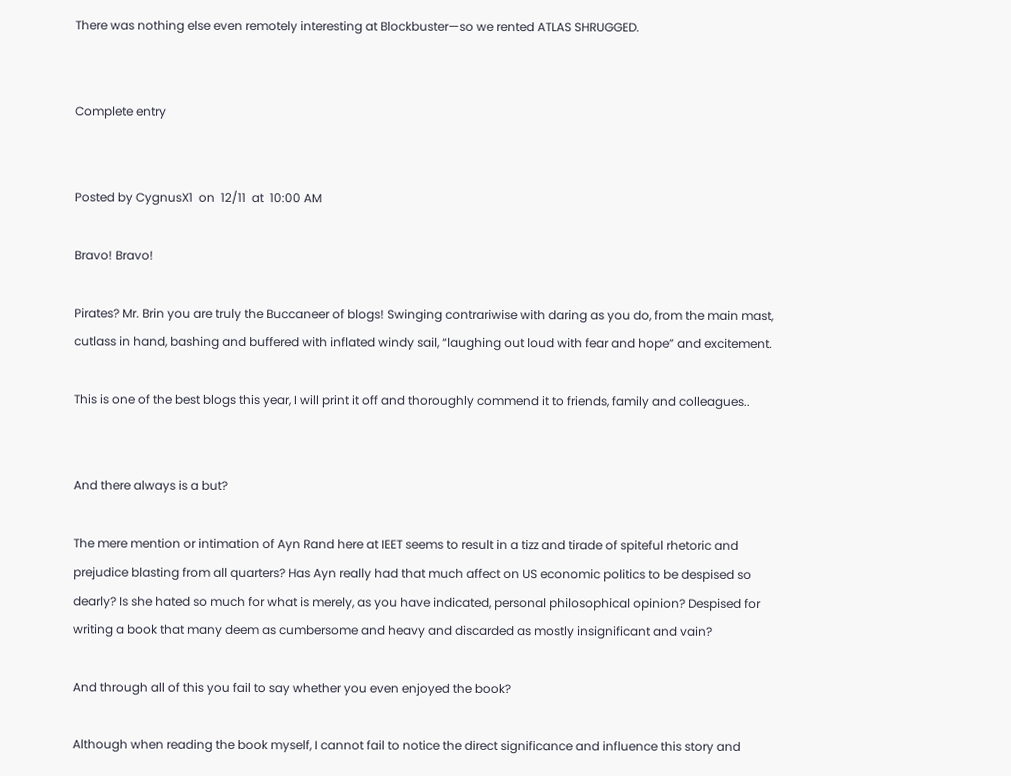There was nothing else even remotely interesting at Blockbuster—so we rented ATLAS SHRUGGED.


Complete entry


Posted by CygnusX1  on  12/11  at  10:00 AM

Bravo! Bravo!

Pirates? Mr. Brin you are truly the Buccaneer of blogs! Swinging contrariwise with daring as you do, from the main mast, cutlass in hand, bashing and buffered with inflated windy sail, “laughing out loud with fear and hope” and excitement.

This is one of the best blogs this year, I will print it off and thoroughly commend it to friends, family and colleagues..


And there always is a but?

The mere mention or intimation of Ayn Rand here at IEET seems to result in a tizz and tirade of spiteful rhetoric and prejudice blasting from all quarters? Has Ayn really had that much affect on US economic politics to be despised so dearly? Is she hated so much for what is merely, as you have indicated, personal philosophical opinion? Despised for writing a book that many deem as cumbersome and heavy and discarded as mostly insignificant and vain?

And through all of this you fail to say whether you even enjoyed the book?

Although when reading the book myself, I cannot fail to notice the direct significance and influence this story and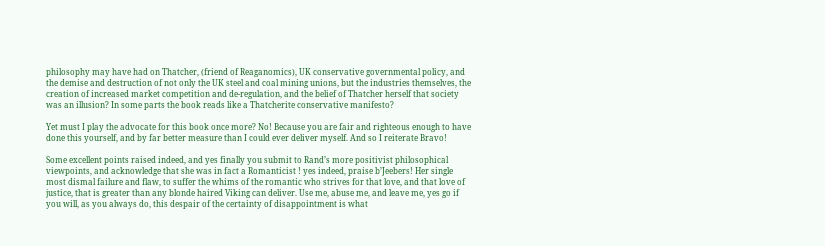philosophy may have had on Thatcher, (friend of Reaganomics), UK conservative governmental policy, and the demise and destruction of not only the UK steel and coal mining unions, but the industries themselves, the creation of increased market competition and de-regulation, and the belief of Thatcher herself that society was an illusion? In some parts the book reads like a Thatcherite conservative manifesto?

Yet must I play the advocate for this book once more? No! Because you are fair and righteous enough to have done this yourself, and by far better measure than I could ever deliver myself. And so I reiterate Bravo!

Some excellent points raised indeed, and yes finally you submit to Rand’s more positivist philosophical viewpoints, and acknowledge that she was in fact a Romanticist ! yes indeed, praise b’Jeebers! Her single most dismal failure and flaw, to suffer the whims of the romantic who strives for that love, and that love of justice, that is greater than any blonde haired Viking can deliver. Use me, abuse me, and leave me, yes go if you will, as you always do, this despair of the certainty of disappointment is what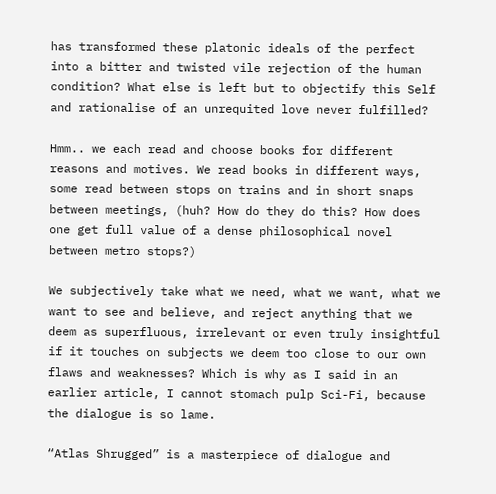has transformed these platonic ideals of the perfect into a bitter and twisted vile rejection of the human condition? What else is left but to objectify this Self and rationalise of an unrequited love never fulfilled?

Hmm.. we each read and choose books for different reasons and motives. We read books in different ways, some read between stops on trains and in short snaps between meetings, (huh? How do they do this? How does one get full value of a dense philosophical novel between metro stops?)

We subjectively take what we need, what we want, what we want to see and believe, and reject anything that we deem as superfluous, irrelevant or even truly insightful if it touches on subjects we deem too close to our own flaws and weaknesses? Which is why as I said in an earlier article, I cannot stomach pulp Sci-Fi, because the dialogue is so lame.

“Atlas Shrugged” is a masterpiece of dialogue and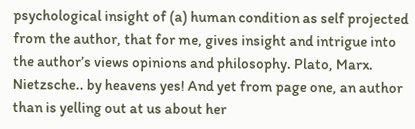psychological insight of (a) human condition as self projected from the author, that for me, gives insight and intrigue into the author’s views opinions and philosophy. Plato, Marx. Nietzsche.. by heavens yes! And yet from page one, an author than is yelling out at us about her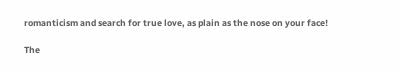romanticism and search for true love, as plain as the nose on your face!

The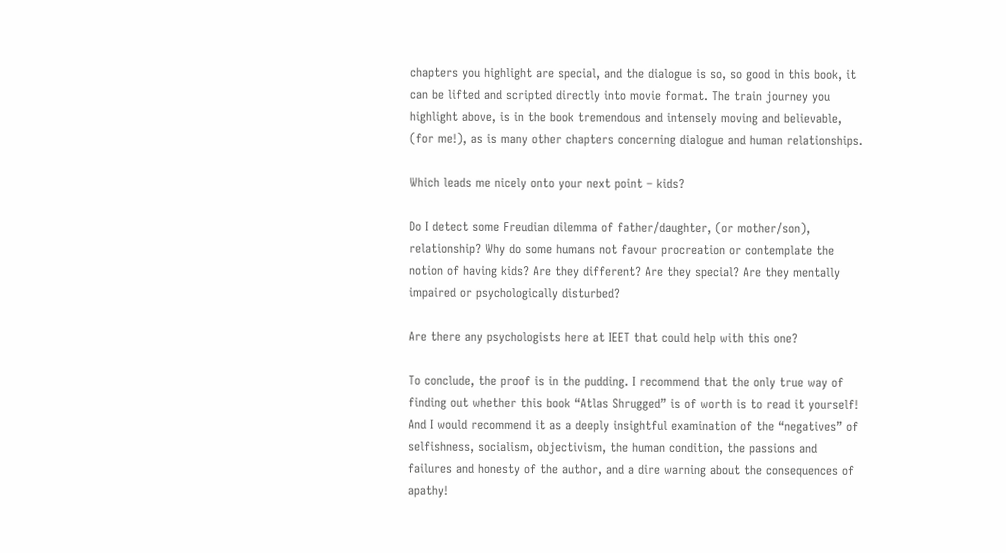chapters you highlight are special, and the dialogue is so, so good in this book, it can be lifted and scripted directly into movie format. The train journey you highlight above, is in the book tremendous and intensely moving and believable, (for me!), as is many other chapters concerning dialogue and human relationships.

Which leads me nicely onto your next point – kids?

Do I detect some Freudian dilemma of father/daughter, (or mother/son), relationship? Why do some humans not favour procreation or contemplate the notion of having kids? Are they different? Are they special? Are they mentally impaired or psychologically disturbed?

Are there any psychologists here at IEET that could help with this one?

To conclude, the proof is in the pudding. I recommend that the only true way of finding out whether this book “Atlas Shrugged” is of worth is to read it yourself! And I would recommend it as a deeply insightful examination of the “negatives” of selfishness, socialism, objectivism, the human condition, the passions and failures and honesty of the author, and a dire warning about the consequences of apathy!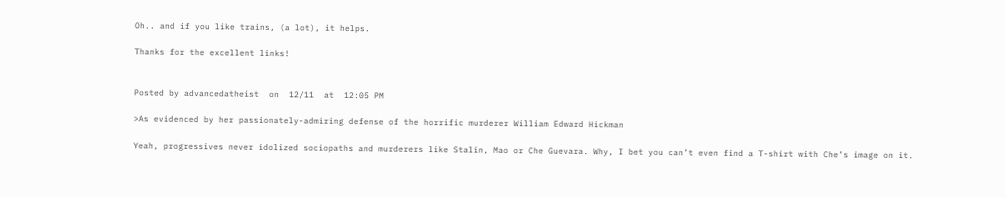Oh.. and if you like trains, (a lot), it helps.

Thanks for the excellent links!


Posted by advancedatheist  on  12/11  at  12:05 PM

>As evidenced by her passionately-admiring defense of the horrific murderer William Edward Hickman

Yeah, progressives never idolized sociopaths and murderers like Stalin, Mao or Che Guevara. Why, I bet you can’t even find a T-shirt with Che’s image on it.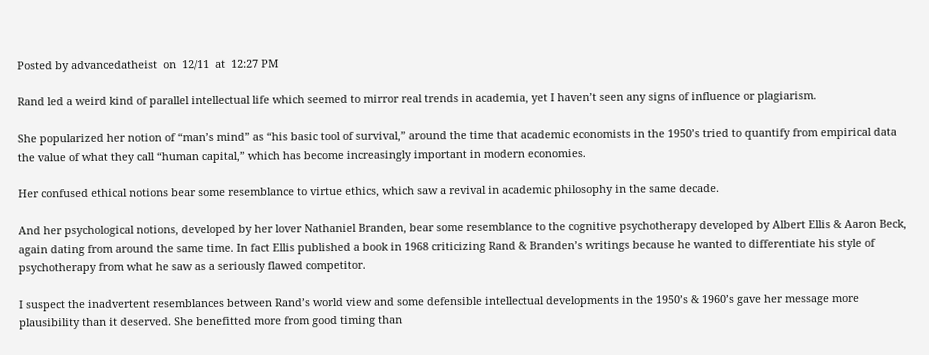Posted by advancedatheist  on  12/11  at  12:27 PM

Rand led a weird kind of parallel intellectual life which seemed to mirror real trends in academia, yet I haven’t seen any signs of influence or plagiarism.

She popularized her notion of “man’s mind” as “his basic tool of survival,” around the time that academic economists in the 1950’s tried to quantify from empirical data the value of what they call “human capital,” which has become increasingly important in modern economies.

Her confused ethical notions bear some resemblance to virtue ethics, which saw a revival in academic philosophy in the same decade.

And her psychological notions, developed by her lover Nathaniel Branden, bear some resemblance to the cognitive psychotherapy developed by Albert Ellis & Aaron Beck, again dating from around the same time. In fact Ellis published a book in 1968 criticizing Rand & Branden’s writings because he wanted to differentiate his style of psychotherapy from what he saw as a seriously flawed competitor.

I suspect the inadvertent resemblances between Rand’s world view and some defensible intellectual developments in the 1950’s & 1960’s gave her message more plausibility than it deserved. She benefitted more from good timing than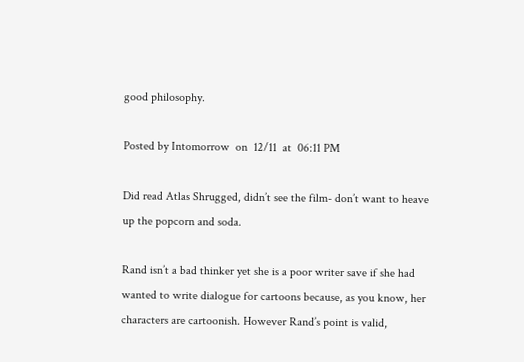good philosophy.

Posted by Intomorrow  on  12/11  at  06:11 PM

Did read Atlas Shrugged, didn’t see the film- don’t want to heave up the popcorn and soda.

Rand isn’t a bad thinker yet she is a poor writer save if she had wanted to write dialogue for cartoons because, as you know, her characters are cartoonish. However Rand’s point is valid,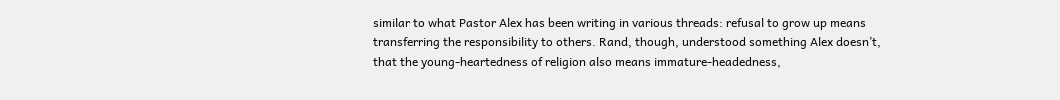similar to what Pastor Alex has been writing in various threads: refusal to grow up means transferring the responsibility to others. Rand, though, understood something Alex doesn’t, that the young-heartedness of religion also means immature-headedness,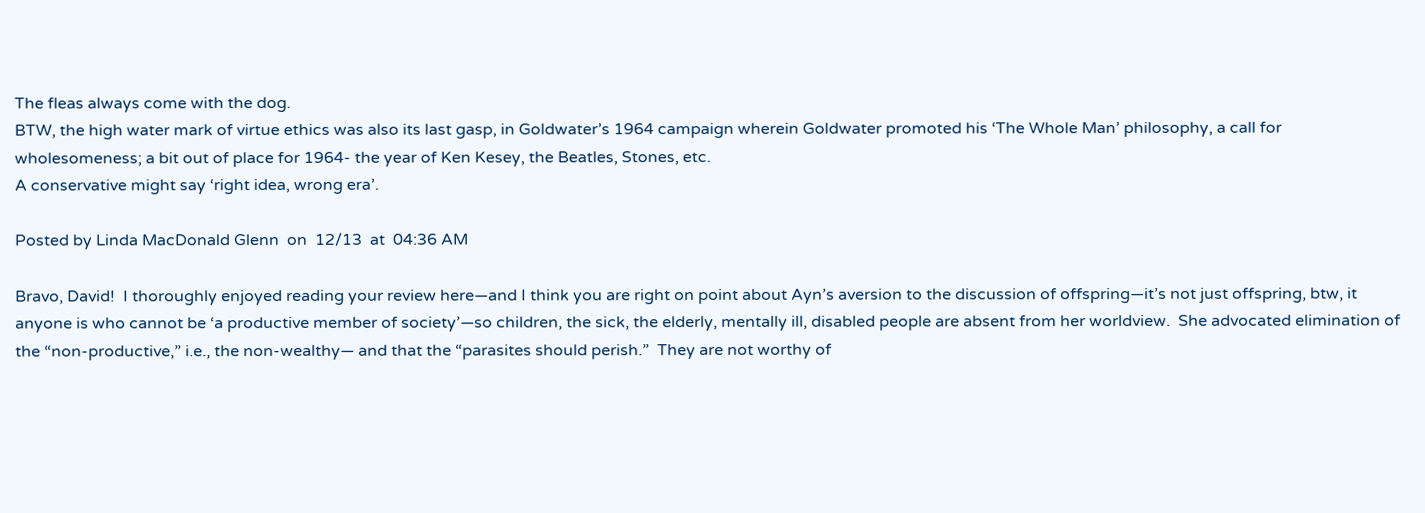The fleas always come with the dog.
BTW, the high water mark of virtue ethics was also its last gasp, in Goldwater’s 1964 campaign wherein Goldwater promoted his ‘The Whole Man’ philosophy, a call for wholesomeness; a bit out of place for 1964- the year of Ken Kesey, the Beatles, Stones, etc.
A conservative might say ‘right idea, wrong era’.

Posted by Linda MacDonald Glenn  on  12/13  at  04:36 AM

Bravo, David!  I thoroughly enjoyed reading your review here—and I think you are right on point about Ayn’s aversion to the discussion of offspring—it’s not just offspring, btw, it anyone is who cannot be ‘a productive member of society’—so children, the sick, the elderly, mentally ill, disabled people are absent from her worldview.  She advocated elimination of the “non-productive,” i.e., the non-wealthy— and that the “parasites should perish.”  They are not worthy of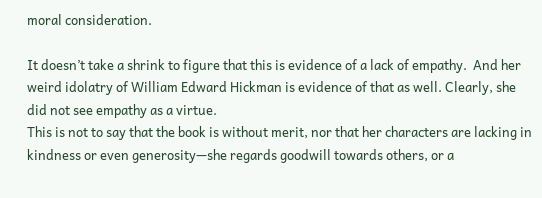moral consideration.

It doesn’t take a shrink to figure that this is evidence of a lack of empathy.  And her weird idolatry of William Edward Hickman is evidence of that as well. Clearly, she did not see empathy as a virtue.
This is not to say that the book is without merit, nor that her characters are lacking in kindness or even generosity—she regards goodwill towards others, or a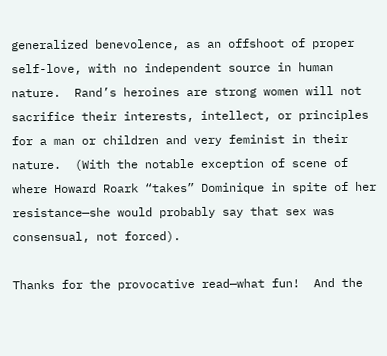generalized benevolence, as an offshoot of proper self-love, with no independent source in human nature.  Rand’s heroines are strong women will not sacrifice their interests, intellect, or principles for a man or children and very feminist in their nature.  (With the notable exception of scene of where Howard Roark “takes” Dominique in spite of her resistance—she would probably say that sex was consensual, not forced).

Thanks for the provocative read—what fun!  And the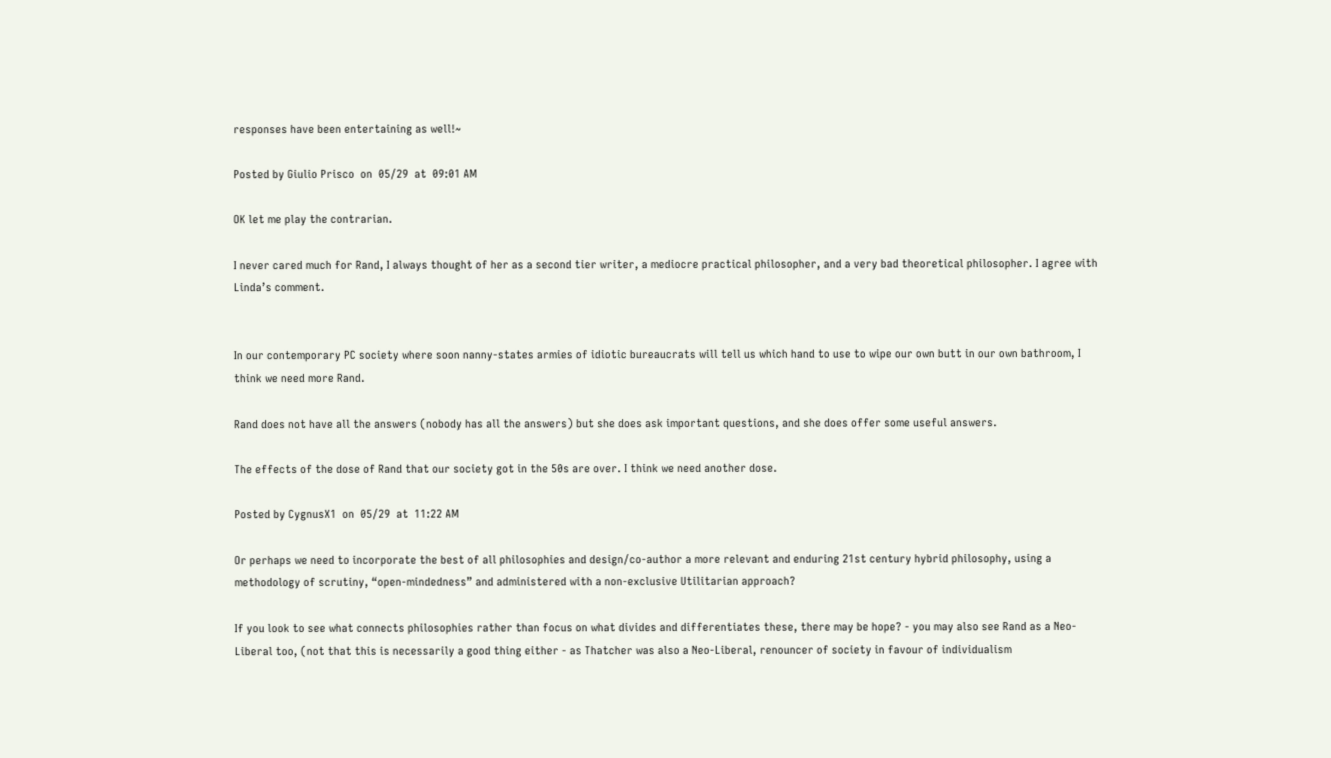responses have been entertaining as well!~

Posted by Giulio Prisco  on  05/29  at  09:01 AM

OK let me play the contrarian.

I never cared much for Rand, I always thought of her as a second tier writer, a mediocre practical philosopher, and a very bad theoretical philosopher. I agree with Linda’s comment.


In our contemporary PC society where soon nanny-states armies of idiotic bureaucrats will tell us which hand to use to wipe our own butt in our own bathroom, I think we need more Rand.

Rand does not have all the answers (nobody has all the answers) but she does ask important questions, and she does offer some useful answers.

The effects of the dose of Rand that our society got in the 50s are over. I think we need another dose.

Posted by CygnusX1  on  05/29  at  11:22 AM

Or perhaps we need to incorporate the best of all philosophies and design/co-author a more relevant and enduring 21st century hybrid philosophy, using a methodology of scrutiny, “open-mindedness” and administered with a non-exclusive Utilitarian approach?

If you look to see what connects philosophies rather than focus on what divides and differentiates these, there may be hope? - you may also see Rand as a Neo-Liberal too, (not that this is necessarily a good thing either - as Thatcher was also a Neo-Liberal, renouncer of society in favour of individualism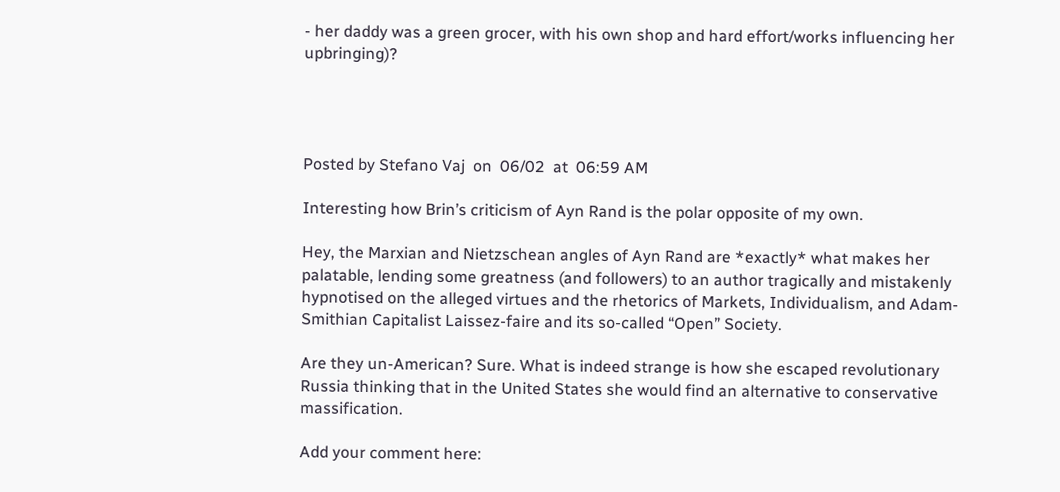- her daddy was a green grocer, with his own shop and hard effort/works influencing her upbringing)?




Posted by Stefano Vaj  on  06/02  at  06:59 AM

Interesting how Brin’s criticism of Ayn Rand is the polar opposite of my own.

Hey, the Marxian and Nietzschean angles of Ayn Rand are *exactly* what makes her palatable, lending some greatness (and followers) to an author tragically and mistakenly hypnotised on the alleged virtues and the rhetorics of Markets, Individualism, and Adam-Smithian Capitalist Laissez-faire and its so-called “Open” Society.

Are they un-American? Sure. What is indeed strange is how she escaped revolutionary Russia thinking that in the United States she would find an alternative to conservative massification.

Add your comment here: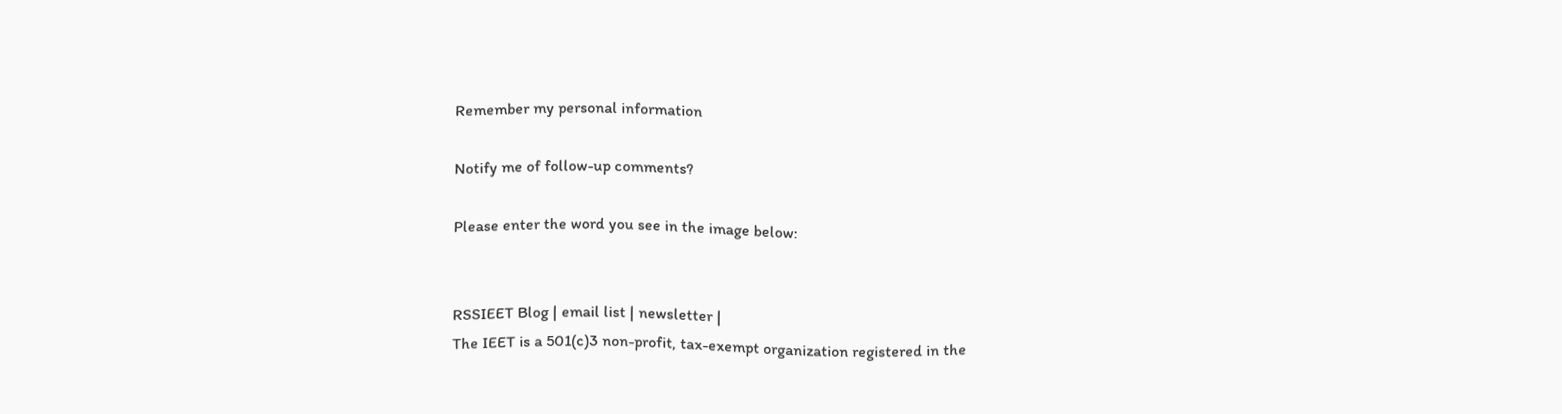Remember my personal information

Notify me of follow-up comments?

Please enter the word you see in the image below:


RSSIEET Blog | email list | newsletter |
The IEET is a 501(c)3 non-profit, tax-exempt organization registered in the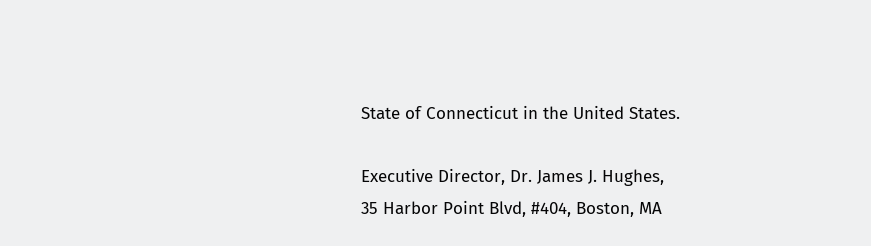State of Connecticut in the United States.

Executive Director, Dr. James J. Hughes,
35 Harbor Point Blvd, #404, Boston, MA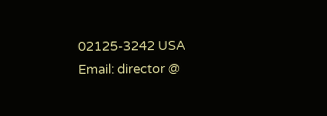02125-3242 USA
Email: director @